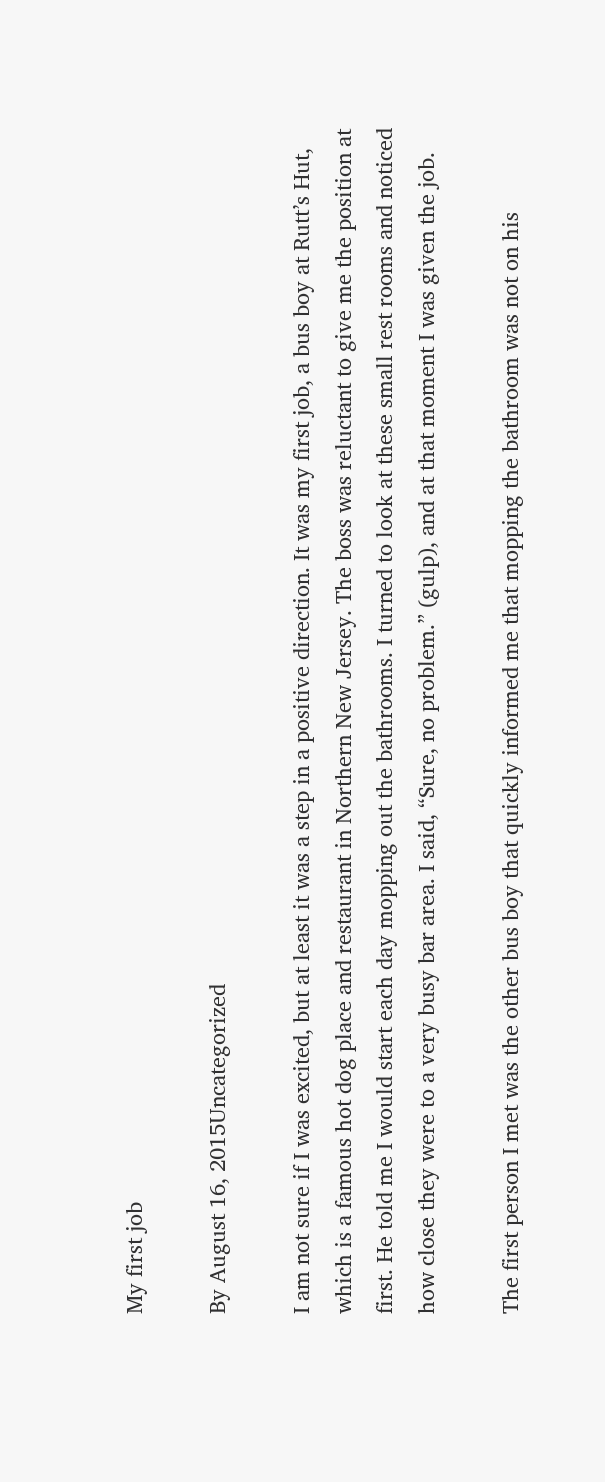My first job

By August 16, 2015Uncategorized

I am not sure if I was excited, but at least it was a step in a positive direction. It was my first job, a bus boy at Rutt’s Hut, which is a famous hot dog place and restaurant in Northern New Jersey. The boss was reluctant to give me the position at first. He told me I would start each day mopping out the bathrooms. I turned to look at these small rest rooms and noticed how close they were to a very busy bar area. I said, “Sure, no problem.” (gulp), and at that moment I was given the job.

The first person I met was the other bus boy that quickly informed me that mopping the bathroom was not on his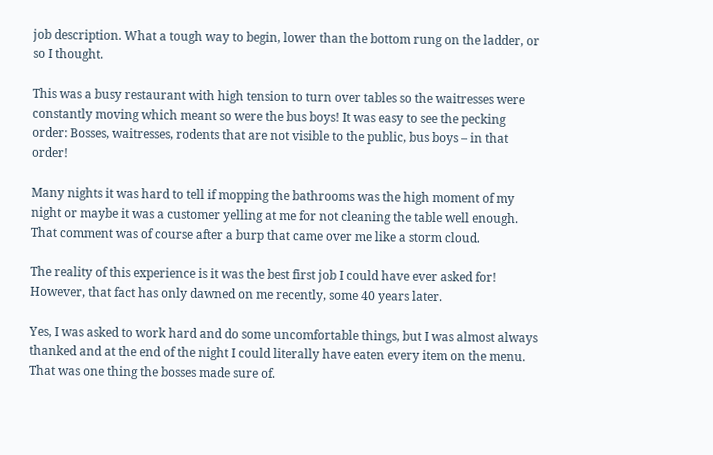job description. What a tough way to begin, lower than the bottom rung on the ladder, or so I thought.

This was a busy restaurant with high tension to turn over tables so the waitresses were constantly moving which meant so were the bus boys! It was easy to see the pecking order: Bosses, waitresses, rodents that are not visible to the public, bus boys – in that order!

Many nights it was hard to tell if mopping the bathrooms was the high moment of my night or maybe it was a customer yelling at me for not cleaning the table well enough. That comment was of course after a burp that came over me like a storm cloud.

The reality of this experience is it was the best first job I could have ever asked for! However, that fact has only dawned on me recently, some 40 years later.

Yes, I was asked to work hard and do some uncomfortable things, but I was almost always thanked and at the end of the night I could literally have eaten every item on the menu. That was one thing the bosses made sure of.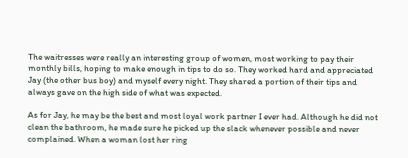The waitresses were really an interesting group of women, most working to pay their monthly bills, hoping to make enough in tips to do so. They worked hard and appreciated Jay (the other bus boy) and myself every night. They shared a portion of their tips and always gave on the high side of what was expected.

As for Jay, he may be the best and most loyal work partner I ever had. Although he did not clean the bathroom, he made sure he picked up the slack whenever possible and never complained. When a woman lost her ring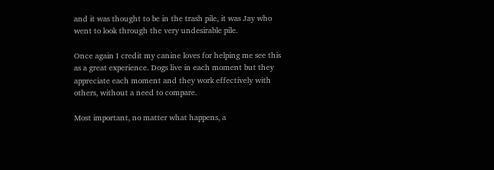and it was thought to be in the trash pile, it was Jay who went to look through the very undesirable pile.

Once again I credit my canine loves for helping me see this as a great experience. Dogs live in each moment but they appreciate each moment and they work effectively with others, without a need to compare.

Most important, no matter what happens, a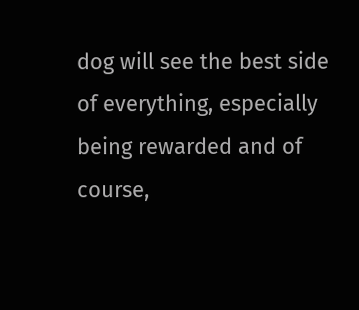dog will see the best side of everything, especially being rewarded and of course,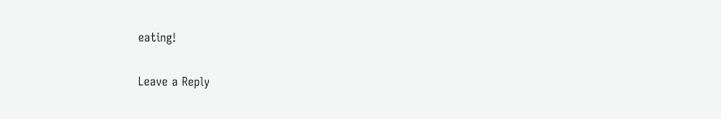eating!

Leave a Reply